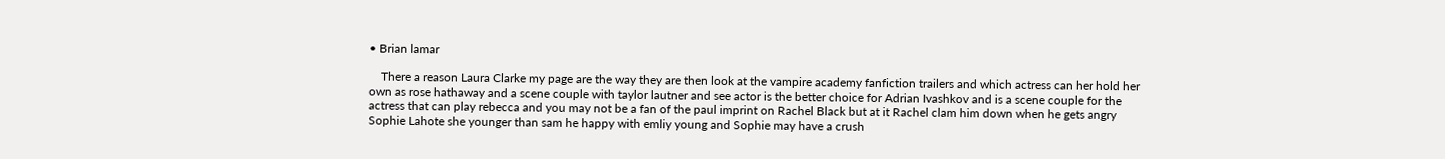• Brian lamar

    There a reason Laura Clarke my page are the way they are then look at the vampire academy fanfiction trailers and which actress can her hold her own as rose hathaway and a scene couple with taylor lautner and see actor is the better choice for Adrian Ivashkov and is a scene couple for the actress that can play rebecca and you may not be a fan of the paul imprint on Rachel Black but at it Rachel clam him down when he gets angry Sophie Lahote she younger than sam he happy with emliy young and Sophie may have a crush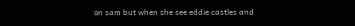on sam but when she see eddie castles and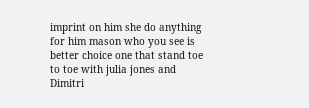imprint on him she do anything for him mason who you see is better choice one that stand toe to toe with julia jones and Dimitri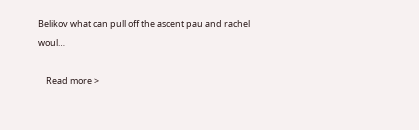Belikov what can pull off the ascent pau and rachel woul…

    Read more >